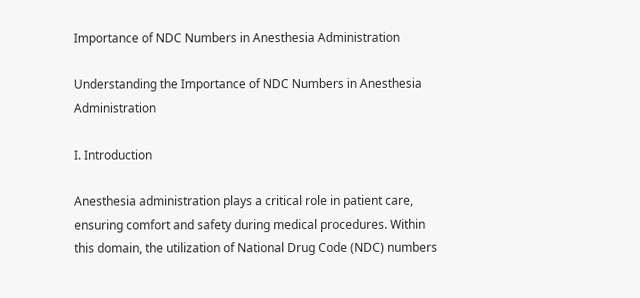Importance of NDC Numbers in Anesthesia Administration

Understanding the Importance of NDC Numbers in Anesthesia Administration

I. Introduction

Anesthesia administration plays a critical role in patient care, ensuring comfort and safety during medical procedures. Within this domain, the utilization of National Drug Code (NDC) numbers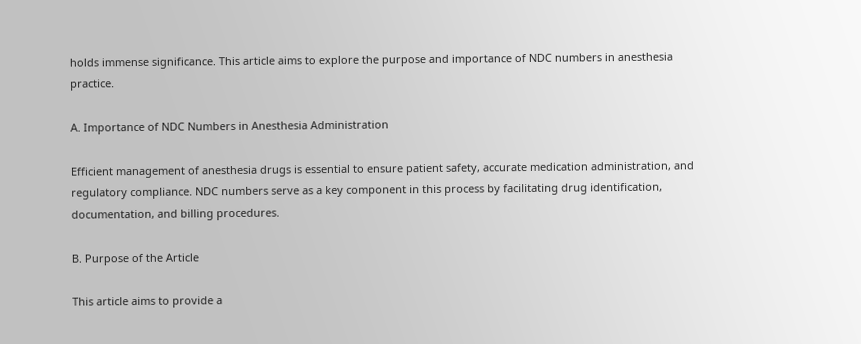holds immense significance. This article aims to explore the purpose and importance of NDC numbers in anesthesia practice.

A. Importance of NDC Numbers in Anesthesia Administration

Efficient management of anesthesia drugs is essential to ensure patient safety, accurate medication administration, and regulatory compliance. NDC numbers serve as a key component in this process by facilitating drug identification, documentation, and billing procedures.

B. Purpose of the Article

This article aims to provide a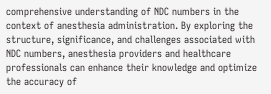comprehensive understanding of NDC numbers in the context of anesthesia administration. By exploring the structure, significance, and challenges associated with NDC numbers, anesthesia providers and healthcare professionals can enhance their knowledge and optimize the accuracy of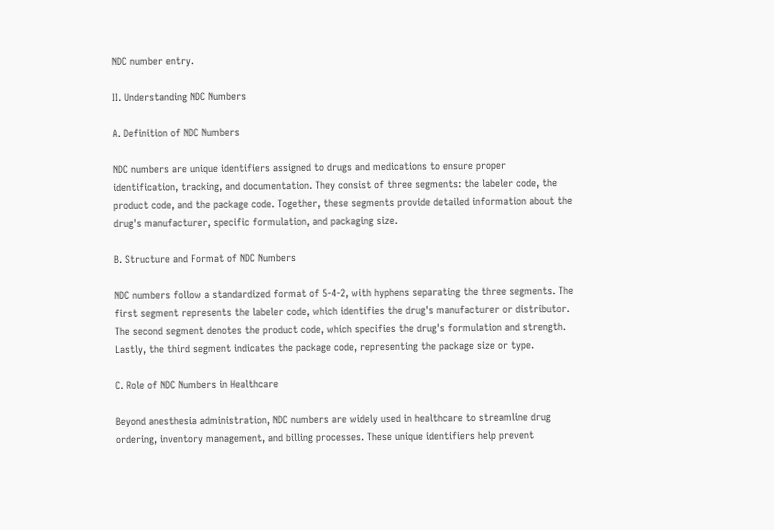NDC number entry.

II. Understanding NDC Numbers

A. Definition of NDC Numbers

NDC numbers are unique identifiers assigned to drugs and medications to ensure proper identification, tracking, and documentation. They consist of three segments: the labeler code, the product code, and the package code. Together, these segments provide detailed information about the drug's manufacturer, specific formulation, and packaging size.

B. Structure and Format of NDC Numbers

NDC numbers follow a standardized format of 5-4-2, with hyphens separating the three segments. The first segment represents the labeler code, which identifies the drug's manufacturer or distributor. The second segment denotes the product code, which specifies the drug's formulation and strength. Lastly, the third segment indicates the package code, representing the package size or type.

C. Role of NDC Numbers in Healthcare

Beyond anesthesia administration, NDC numbers are widely used in healthcare to streamline drug ordering, inventory management, and billing processes. These unique identifiers help prevent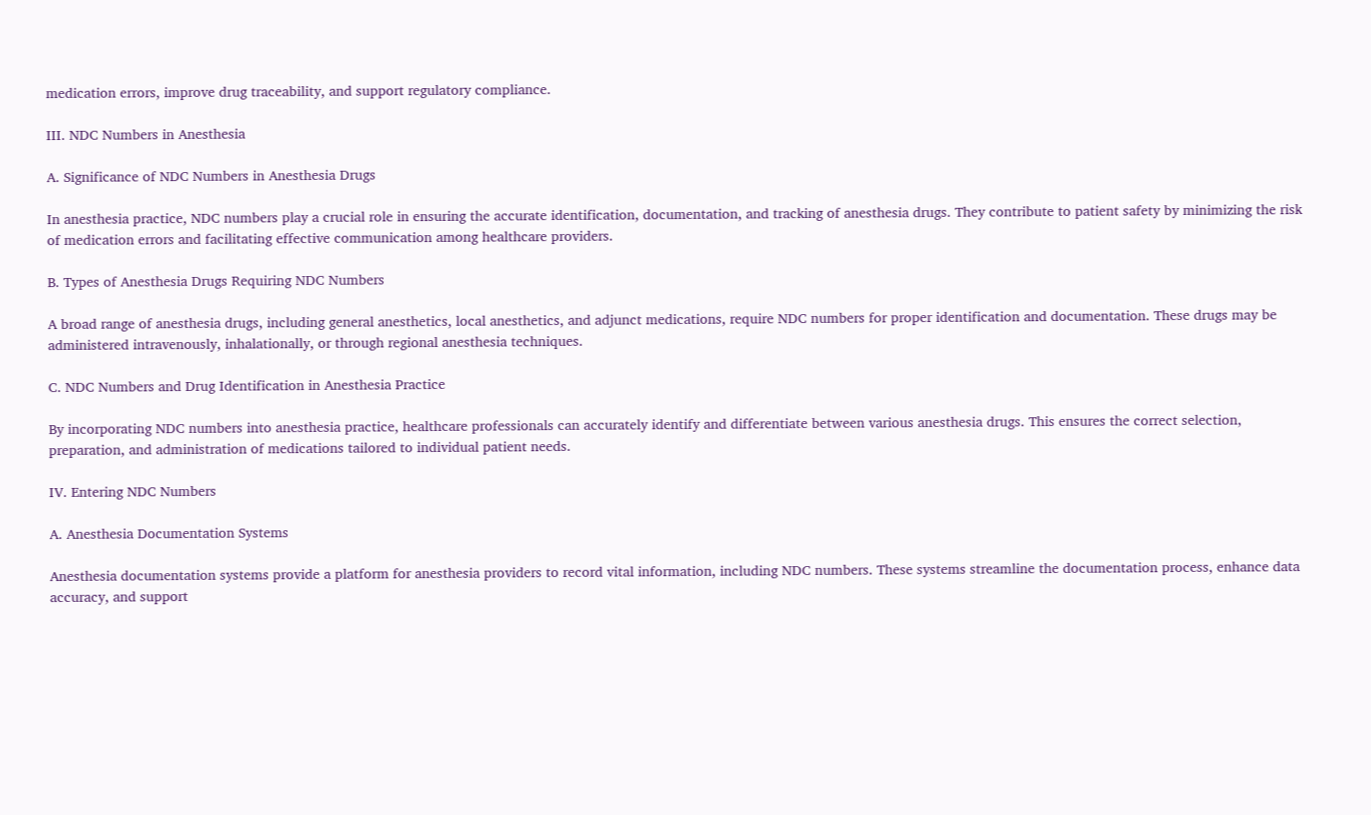medication errors, improve drug traceability, and support regulatory compliance.

III. NDC Numbers in Anesthesia

A. Significance of NDC Numbers in Anesthesia Drugs

In anesthesia practice, NDC numbers play a crucial role in ensuring the accurate identification, documentation, and tracking of anesthesia drugs. They contribute to patient safety by minimizing the risk of medication errors and facilitating effective communication among healthcare providers.

B. Types of Anesthesia Drugs Requiring NDC Numbers

A broad range of anesthesia drugs, including general anesthetics, local anesthetics, and adjunct medications, require NDC numbers for proper identification and documentation. These drugs may be administered intravenously, inhalationally, or through regional anesthesia techniques.

C. NDC Numbers and Drug Identification in Anesthesia Practice

By incorporating NDC numbers into anesthesia practice, healthcare professionals can accurately identify and differentiate between various anesthesia drugs. This ensures the correct selection, preparation, and administration of medications tailored to individual patient needs.

IV. Entering NDC Numbers

A. Anesthesia Documentation Systems

Anesthesia documentation systems provide a platform for anesthesia providers to record vital information, including NDC numbers. These systems streamline the documentation process, enhance data accuracy, and support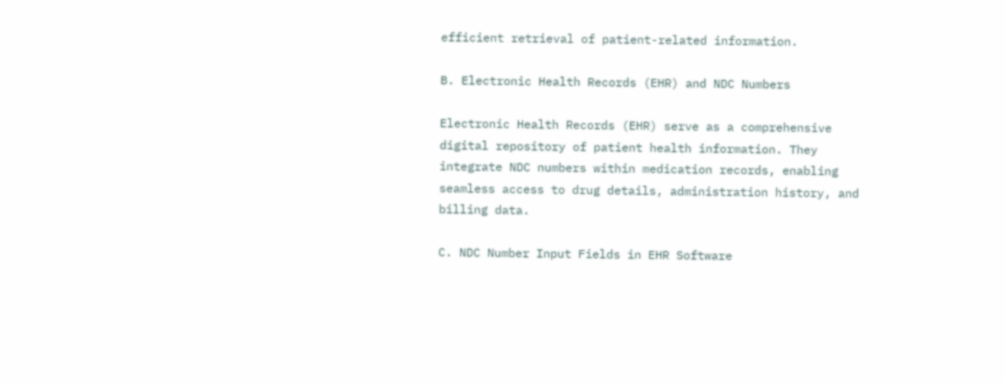efficient retrieval of patient-related information.

B. Electronic Health Records (EHR) and NDC Numbers

Electronic Health Records (EHR) serve as a comprehensive digital repository of patient health information. They integrate NDC numbers within medication records, enabling seamless access to drug details, administration history, and billing data.

C. NDC Number Input Fields in EHR Software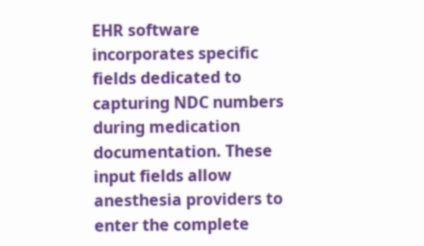EHR software incorporates specific fields dedicated to capturing NDC numbers during medication documentation. These input fields allow anesthesia providers to enter the complete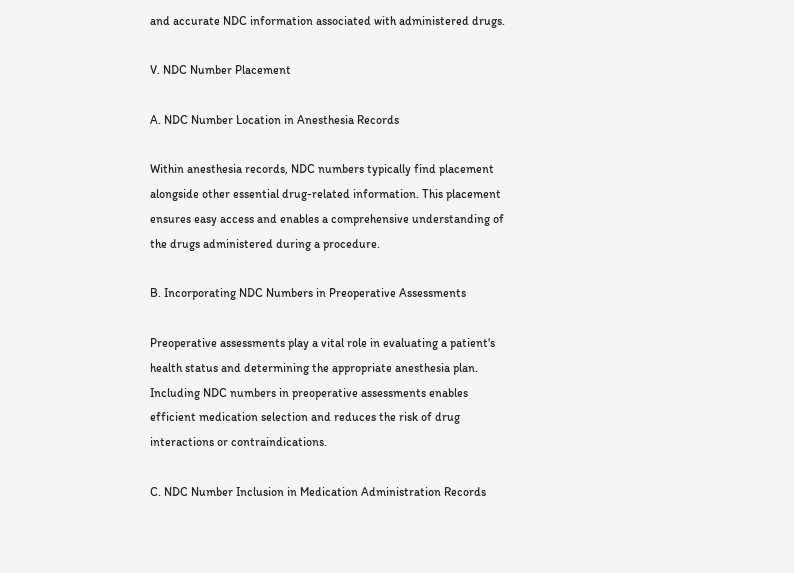and accurate NDC information associated with administered drugs.

V. NDC Number Placement

A. NDC Number Location in Anesthesia Records

Within anesthesia records, NDC numbers typically find placement alongside other essential drug-related information. This placement ensures easy access and enables a comprehensive understanding of the drugs administered during a procedure.

B. Incorporating NDC Numbers in Preoperative Assessments

Preoperative assessments play a vital role in evaluating a patient's health status and determining the appropriate anesthesia plan. Including NDC numbers in preoperative assessments enables efficient medication selection and reduces the risk of drug interactions or contraindications.

C. NDC Number Inclusion in Medication Administration Records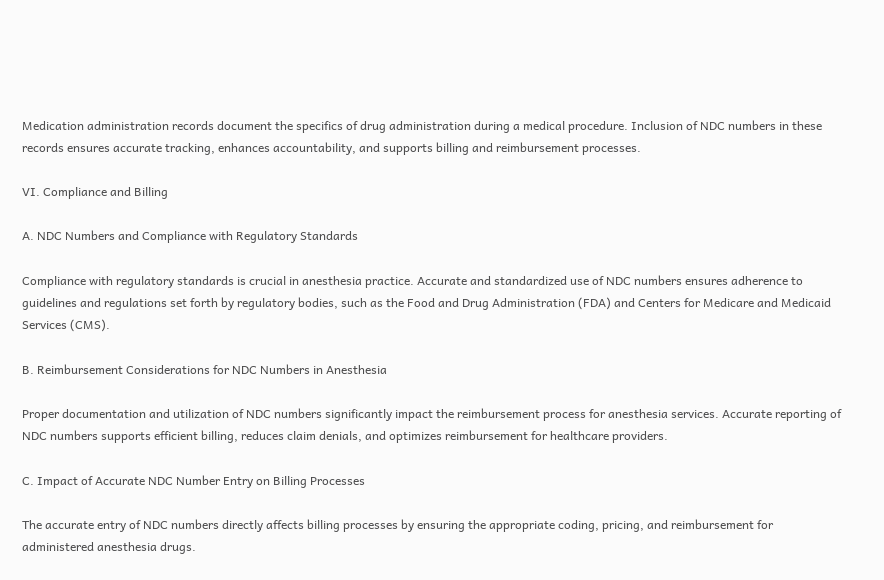Medication administration records document the specifics of drug administration during a medical procedure. Inclusion of NDC numbers in these records ensures accurate tracking, enhances accountability, and supports billing and reimbursement processes.

VI. Compliance and Billing

A. NDC Numbers and Compliance with Regulatory Standards

Compliance with regulatory standards is crucial in anesthesia practice. Accurate and standardized use of NDC numbers ensures adherence to guidelines and regulations set forth by regulatory bodies, such as the Food and Drug Administration (FDA) and Centers for Medicare and Medicaid Services (CMS).

B. Reimbursement Considerations for NDC Numbers in Anesthesia

Proper documentation and utilization of NDC numbers significantly impact the reimbursement process for anesthesia services. Accurate reporting of NDC numbers supports efficient billing, reduces claim denials, and optimizes reimbursement for healthcare providers.

C. Impact of Accurate NDC Number Entry on Billing Processes

The accurate entry of NDC numbers directly affects billing processes by ensuring the appropriate coding, pricing, and reimbursement for administered anesthesia drugs.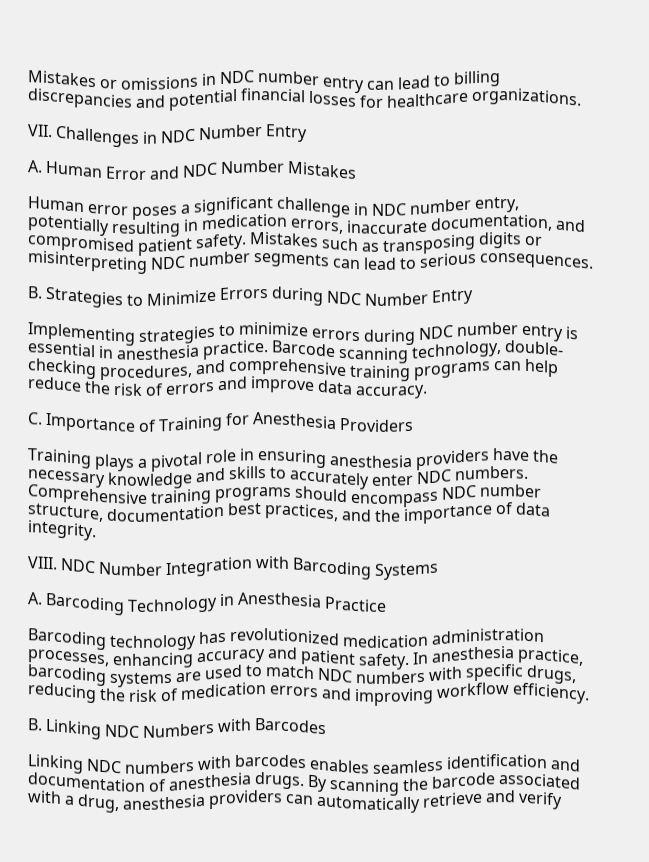Mistakes or omissions in NDC number entry can lead to billing discrepancies and potential financial losses for healthcare organizations.

VII. Challenges in NDC Number Entry

A. Human Error and NDC Number Mistakes

Human error poses a significant challenge in NDC number entry, potentially resulting in medication errors, inaccurate documentation, and compromised patient safety. Mistakes such as transposing digits or misinterpreting NDC number segments can lead to serious consequences.

B. Strategies to Minimize Errors during NDC Number Entry

Implementing strategies to minimize errors during NDC number entry is essential in anesthesia practice. Barcode scanning technology, double-checking procedures, and comprehensive training programs can help reduce the risk of errors and improve data accuracy.

C. Importance of Training for Anesthesia Providers

Training plays a pivotal role in ensuring anesthesia providers have the necessary knowledge and skills to accurately enter NDC numbers. Comprehensive training programs should encompass NDC number structure, documentation best practices, and the importance of data integrity.

VIII. NDC Number Integration with Barcoding Systems

A. Barcoding Technology in Anesthesia Practice

Barcoding technology has revolutionized medication administration processes, enhancing accuracy and patient safety. In anesthesia practice, barcoding systems are used to match NDC numbers with specific drugs, reducing the risk of medication errors and improving workflow efficiency.

B. Linking NDC Numbers with Barcodes

Linking NDC numbers with barcodes enables seamless identification and documentation of anesthesia drugs. By scanning the barcode associated with a drug, anesthesia providers can automatically retrieve and verify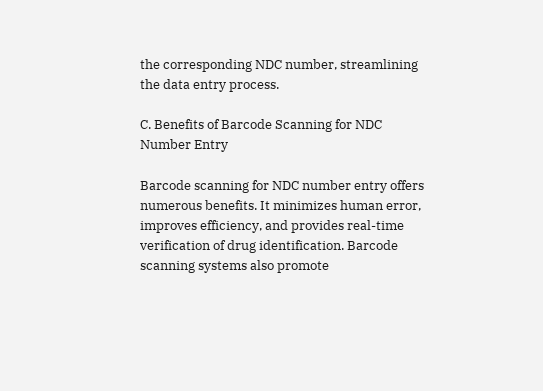the corresponding NDC number, streamlining the data entry process.

C. Benefits of Barcode Scanning for NDC Number Entry

Barcode scanning for NDC number entry offers numerous benefits. It minimizes human error, improves efficiency, and provides real-time verification of drug identification. Barcode scanning systems also promote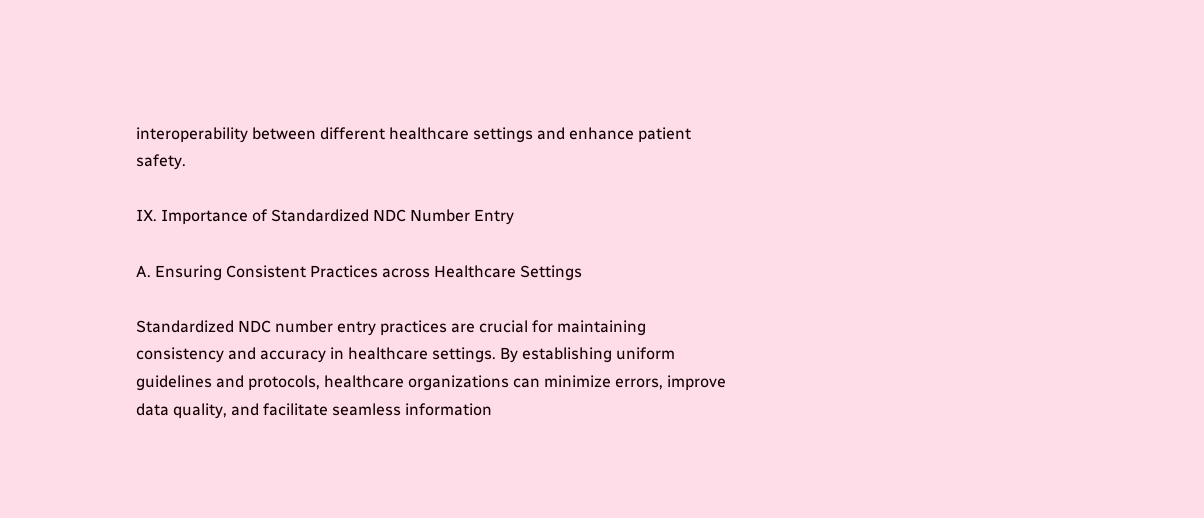interoperability between different healthcare settings and enhance patient safety.

IX. Importance of Standardized NDC Number Entry

A. Ensuring Consistent Practices across Healthcare Settings

Standardized NDC number entry practices are crucial for maintaining consistency and accuracy in healthcare settings. By establishing uniform guidelines and protocols, healthcare organizations can minimize errors, improve data quality, and facilitate seamless information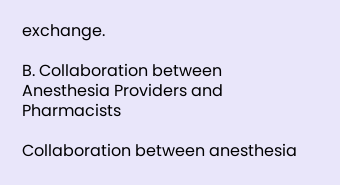exchange.

B. Collaboration between Anesthesia Providers and Pharmacists

Collaboration between anesthesia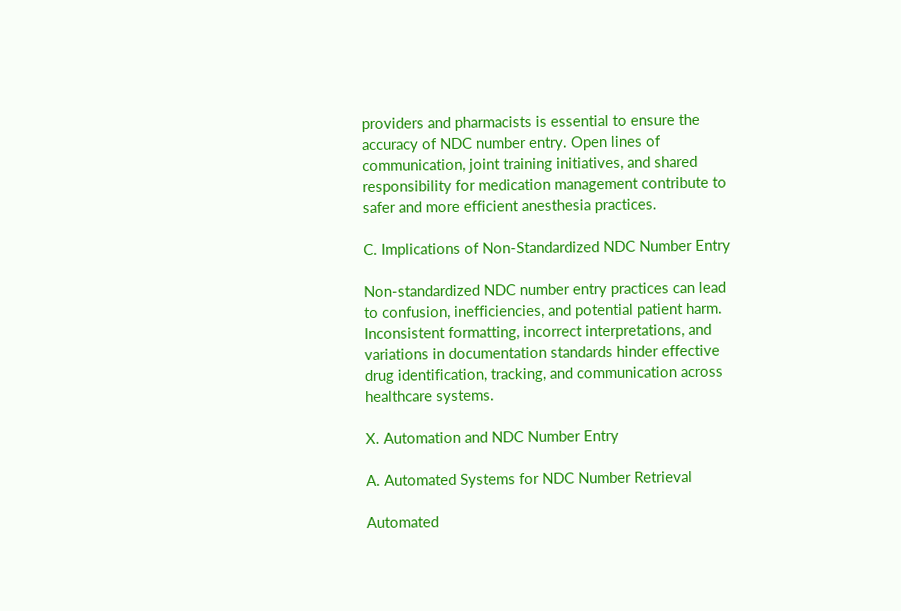providers and pharmacists is essential to ensure the accuracy of NDC number entry. Open lines of communication, joint training initiatives, and shared responsibility for medication management contribute to safer and more efficient anesthesia practices.

C. Implications of Non-Standardized NDC Number Entry

Non-standardized NDC number entry practices can lead to confusion, inefficiencies, and potential patient harm. Inconsistent formatting, incorrect interpretations, and variations in documentation standards hinder effective drug identification, tracking, and communication across healthcare systems.

X. Automation and NDC Number Entry

A. Automated Systems for NDC Number Retrieval

Automated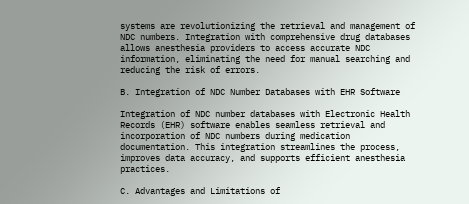systems are revolutionizing the retrieval and management of NDC numbers. Integration with comprehensive drug databases allows anesthesia providers to access accurate NDC information, eliminating the need for manual searching and reducing the risk of errors.

B. Integration of NDC Number Databases with EHR Software

Integration of NDC number databases with Electronic Health Records (EHR) software enables seamless retrieval and incorporation of NDC numbers during medication documentation. This integration streamlines the process, improves data accuracy, and supports efficient anesthesia practices.

C. Advantages and Limitations of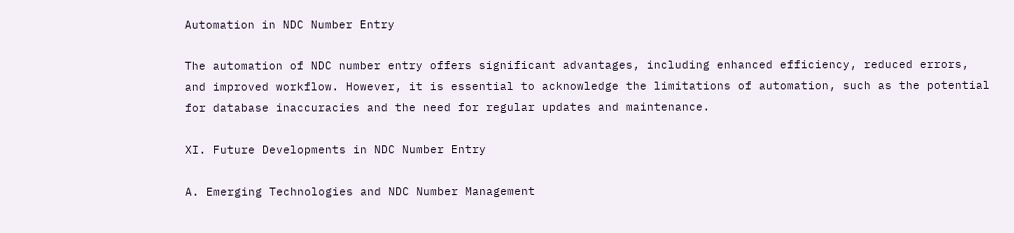Automation in NDC Number Entry

The automation of NDC number entry offers significant advantages, including enhanced efficiency, reduced errors, and improved workflow. However, it is essential to acknowledge the limitations of automation, such as the potential for database inaccuracies and the need for regular updates and maintenance.

XI. Future Developments in NDC Number Entry

A. Emerging Technologies and NDC Number Management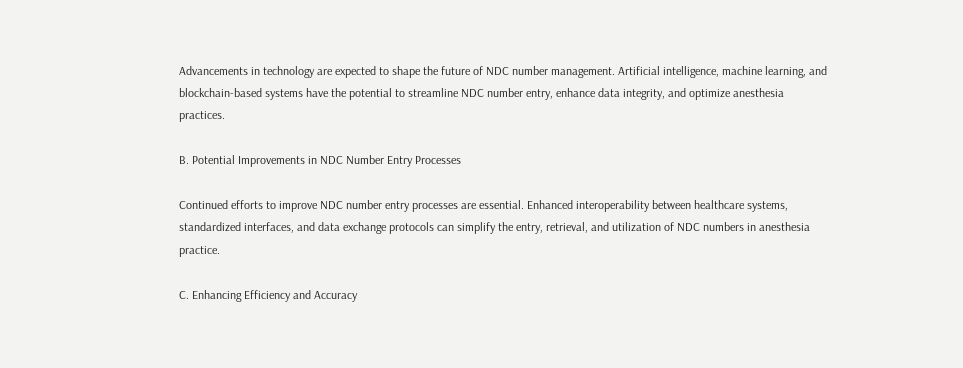Advancements in technology are expected to shape the future of NDC number management. Artificial intelligence, machine learning, and blockchain-based systems have the potential to streamline NDC number entry, enhance data integrity, and optimize anesthesia practices.

B. Potential Improvements in NDC Number Entry Processes

Continued efforts to improve NDC number entry processes are essential. Enhanced interoperability between healthcare systems, standardized interfaces, and data exchange protocols can simplify the entry, retrieval, and utilization of NDC numbers in anesthesia practice.

C. Enhancing Efficiency and Accuracy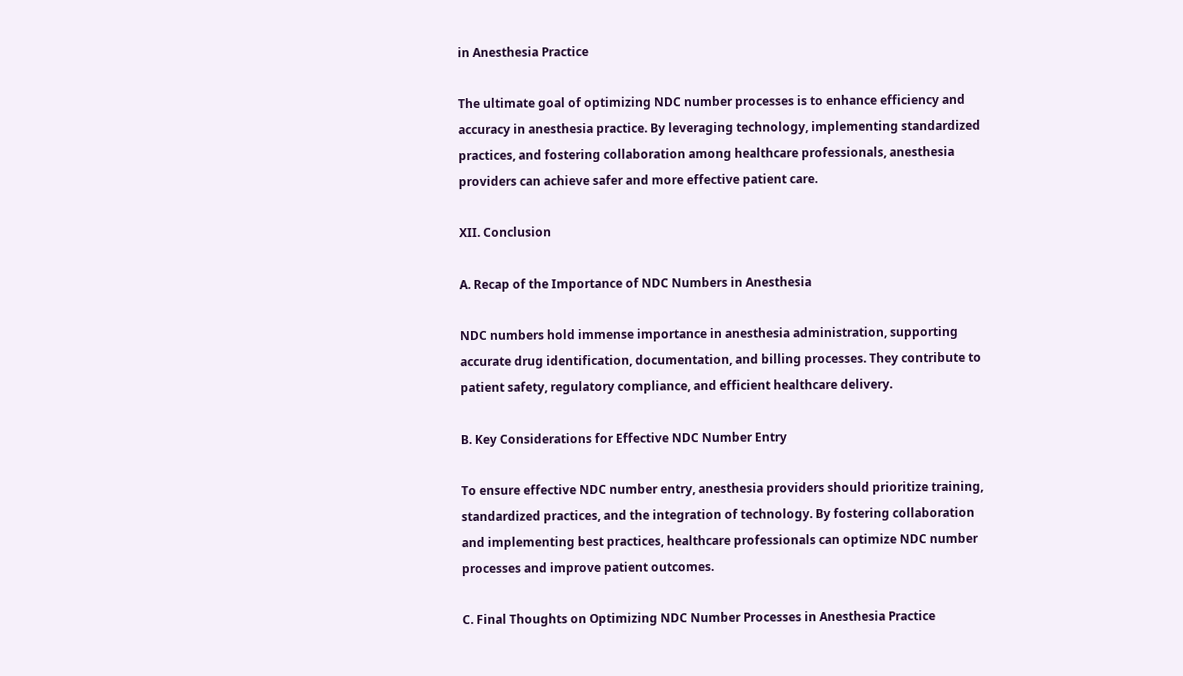in Anesthesia Practice

The ultimate goal of optimizing NDC number processes is to enhance efficiency and accuracy in anesthesia practice. By leveraging technology, implementing standardized practices, and fostering collaboration among healthcare professionals, anesthesia providers can achieve safer and more effective patient care.

XII. Conclusion

A. Recap of the Importance of NDC Numbers in Anesthesia

NDC numbers hold immense importance in anesthesia administration, supporting accurate drug identification, documentation, and billing processes. They contribute to patient safety, regulatory compliance, and efficient healthcare delivery.

B. Key Considerations for Effective NDC Number Entry

To ensure effective NDC number entry, anesthesia providers should prioritize training, standardized practices, and the integration of technology. By fostering collaboration and implementing best practices, healthcare professionals can optimize NDC number processes and improve patient outcomes.

C. Final Thoughts on Optimizing NDC Number Processes in Anesthesia Practice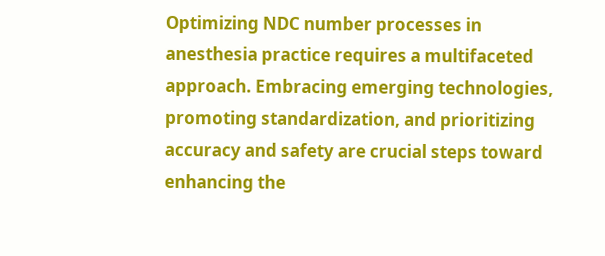Optimizing NDC number processes in anesthesia practice requires a multifaceted approach. Embracing emerging technologies, promoting standardization, and prioritizing accuracy and safety are crucial steps toward enhancing the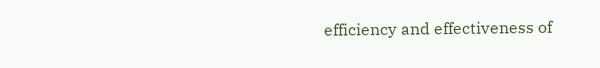efficiency and effectiveness of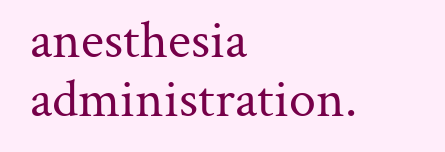anesthesia administration.